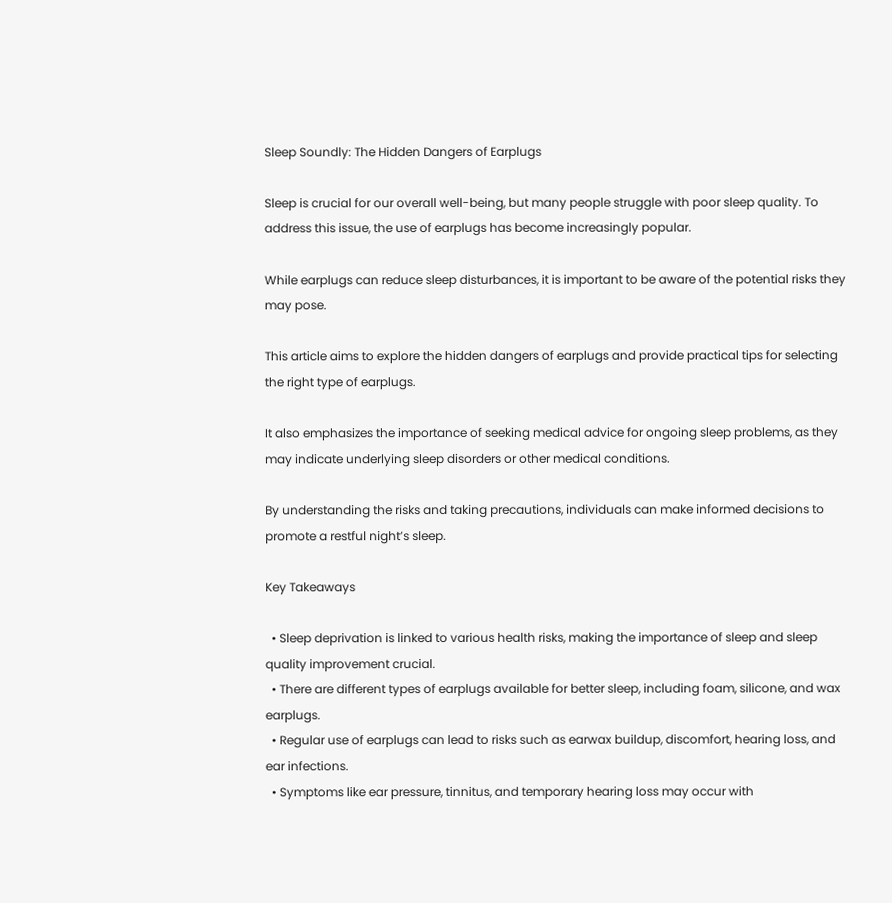Sleep Soundly: The Hidden Dangers of Earplugs

Sleep is crucial for our overall well-being, but many people struggle with poor sleep quality. To address this issue, the use of earplugs has become increasingly popular.

While earplugs can reduce sleep disturbances, it is important to be aware of the potential risks they may pose.

This article aims to explore the hidden dangers of earplugs and provide practical tips for selecting the right type of earplugs.

It also emphasizes the importance of seeking medical advice for ongoing sleep problems, as they may indicate underlying sleep disorders or other medical conditions.

By understanding the risks and taking precautions, individuals can make informed decisions to promote a restful night’s sleep.

Key Takeaways

  • Sleep deprivation is linked to various health risks, making the importance of sleep and sleep quality improvement crucial.
  • There are different types of earplugs available for better sleep, including foam, silicone, and wax earplugs.
  • Regular use of earplugs can lead to risks such as earwax buildup, discomfort, hearing loss, and ear infections.
  • Symptoms like ear pressure, tinnitus, and temporary hearing loss may occur with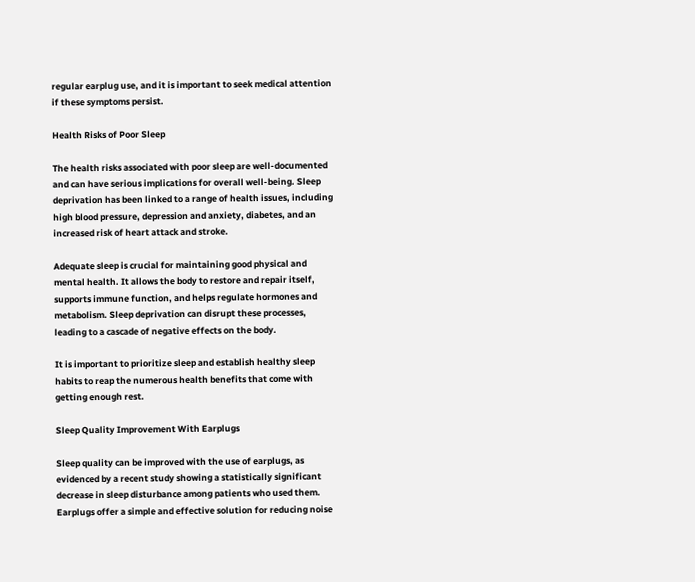regular earplug use, and it is important to seek medical attention if these symptoms persist.

Health Risks of Poor Sleep

The health risks associated with poor sleep are well-documented and can have serious implications for overall well-being. Sleep deprivation has been linked to a range of health issues, including high blood pressure, depression and anxiety, diabetes, and an increased risk of heart attack and stroke.

Adequate sleep is crucial for maintaining good physical and mental health. It allows the body to restore and repair itself, supports immune function, and helps regulate hormones and metabolism. Sleep deprivation can disrupt these processes, leading to a cascade of negative effects on the body.

It is important to prioritize sleep and establish healthy sleep habits to reap the numerous health benefits that come with getting enough rest.

Sleep Quality Improvement With Earplugs

Sleep quality can be improved with the use of earplugs, as evidenced by a recent study showing a statistically significant decrease in sleep disturbance among patients who used them. Earplugs offer a simple and effective solution for reducing noise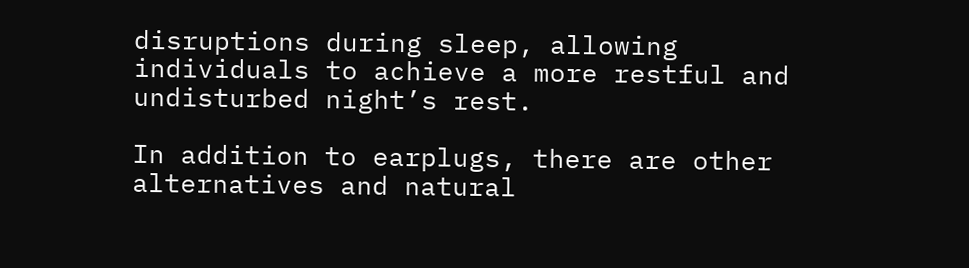disruptions during sleep, allowing individuals to achieve a more restful and undisturbed night’s rest.

In addition to earplugs, there are other alternatives and natural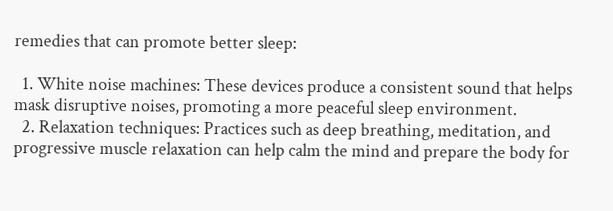remedies that can promote better sleep:

  1. White noise machines: These devices produce a consistent sound that helps mask disruptive noises, promoting a more peaceful sleep environment.
  2. Relaxation techniques: Practices such as deep breathing, meditation, and progressive muscle relaxation can help calm the mind and prepare the body for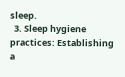sleep.
  3. Sleep hygiene practices: Establishing a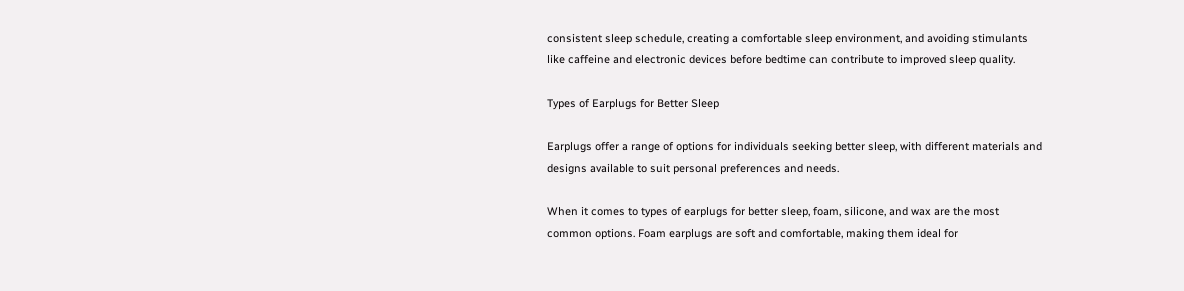consistent sleep schedule, creating a comfortable sleep environment, and avoiding stimulants like caffeine and electronic devices before bedtime can contribute to improved sleep quality.

Types of Earplugs for Better Sleep

Earplugs offer a range of options for individuals seeking better sleep, with different materials and designs available to suit personal preferences and needs.

When it comes to types of earplugs for better sleep, foam, silicone, and wax are the most common options. Foam earplugs are soft and comfortable, making them ideal for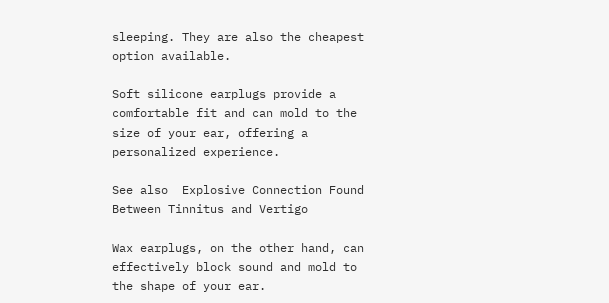sleeping. They are also the cheapest option available.

Soft silicone earplugs provide a comfortable fit and can mold to the size of your ear, offering a personalized experience.

See also  Explosive Connection Found Between Tinnitus and Vertigo

Wax earplugs, on the other hand, can effectively block sound and mold to the shape of your ear.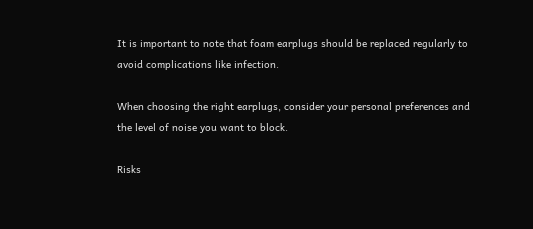It is important to note that foam earplugs should be replaced regularly to avoid complications like infection.

When choosing the right earplugs, consider your personal preferences and the level of noise you want to block.

Risks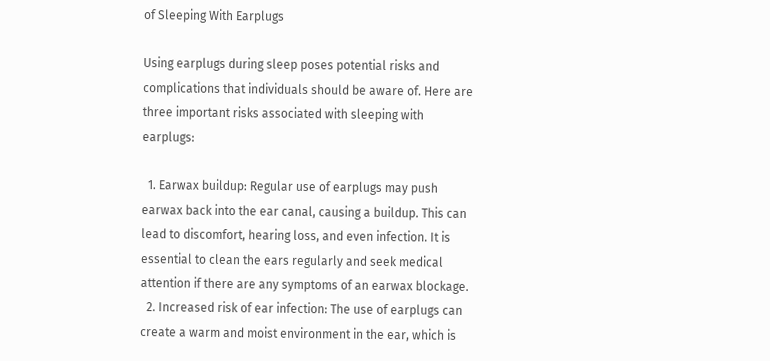of Sleeping With Earplugs

Using earplugs during sleep poses potential risks and complications that individuals should be aware of. Here are three important risks associated with sleeping with earplugs:

  1. Earwax buildup: Regular use of earplugs may push earwax back into the ear canal, causing a buildup. This can lead to discomfort, hearing loss, and even infection. It is essential to clean the ears regularly and seek medical attention if there are any symptoms of an earwax blockage.
  2. Increased risk of ear infection: The use of earplugs can create a warm and moist environment in the ear, which is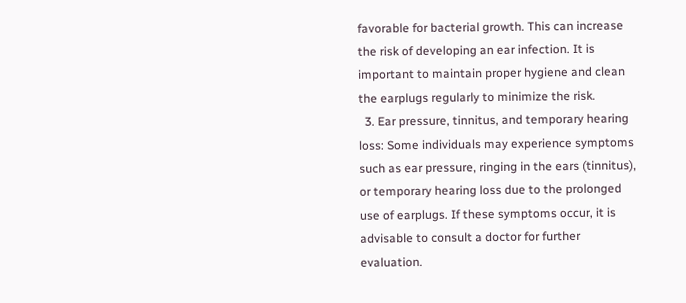favorable for bacterial growth. This can increase the risk of developing an ear infection. It is important to maintain proper hygiene and clean the earplugs regularly to minimize the risk.
  3. Ear pressure, tinnitus, and temporary hearing loss: Some individuals may experience symptoms such as ear pressure, ringing in the ears (tinnitus), or temporary hearing loss due to the prolonged use of earplugs. If these symptoms occur, it is advisable to consult a doctor for further evaluation.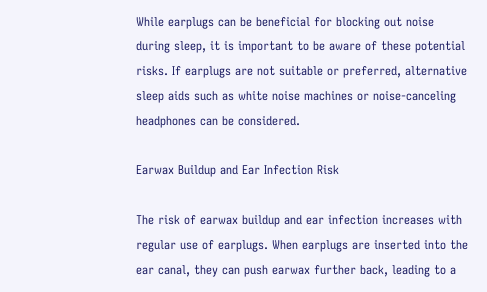While earplugs can be beneficial for blocking out noise during sleep, it is important to be aware of these potential risks. If earplugs are not suitable or preferred, alternative sleep aids such as white noise machines or noise-canceling headphones can be considered.

Earwax Buildup and Ear Infection Risk

The risk of earwax buildup and ear infection increases with regular use of earplugs. When earplugs are inserted into the ear canal, they can push earwax further back, leading to a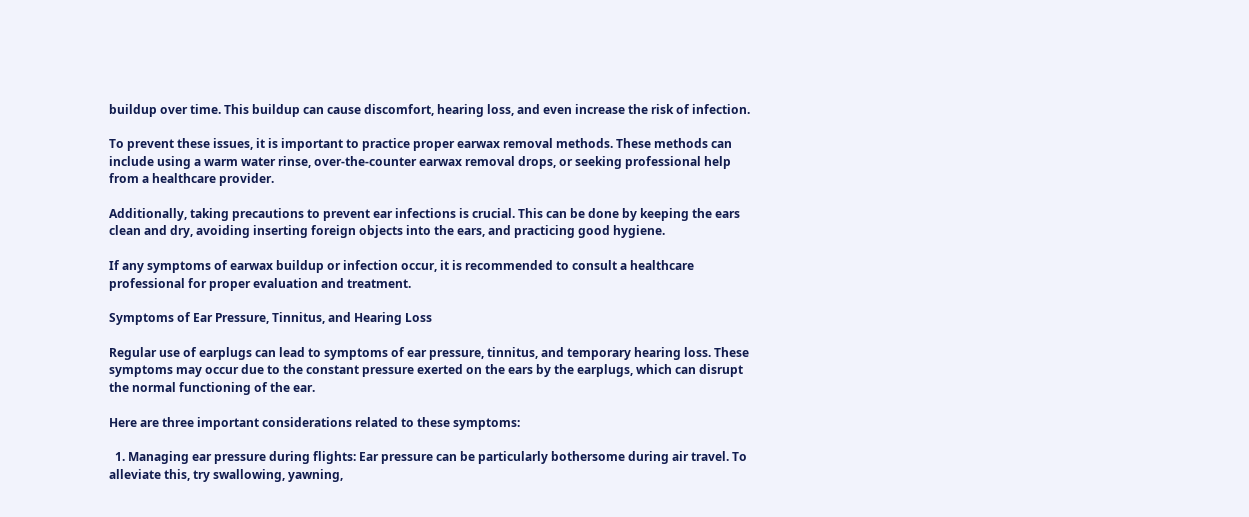buildup over time. This buildup can cause discomfort, hearing loss, and even increase the risk of infection.

To prevent these issues, it is important to practice proper earwax removal methods. These methods can include using a warm water rinse, over-the-counter earwax removal drops, or seeking professional help from a healthcare provider.

Additionally, taking precautions to prevent ear infections is crucial. This can be done by keeping the ears clean and dry, avoiding inserting foreign objects into the ears, and practicing good hygiene.

If any symptoms of earwax buildup or infection occur, it is recommended to consult a healthcare professional for proper evaluation and treatment.

Symptoms of Ear Pressure, Tinnitus, and Hearing Loss

Regular use of earplugs can lead to symptoms of ear pressure, tinnitus, and temporary hearing loss. These symptoms may occur due to the constant pressure exerted on the ears by the earplugs, which can disrupt the normal functioning of the ear.

Here are three important considerations related to these symptoms:

  1. Managing ear pressure during flights: Ear pressure can be particularly bothersome during air travel. To alleviate this, try swallowing, yawning,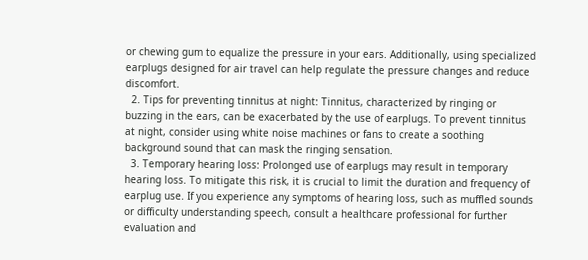or chewing gum to equalize the pressure in your ears. Additionally, using specialized earplugs designed for air travel can help regulate the pressure changes and reduce discomfort.
  2. Tips for preventing tinnitus at night: Tinnitus, characterized by ringing or buzzing in the ears, can be exacerbated by the use of earplugs. To prevent tinnitus at night, consider using white noise machines or fans to create a soothing background sound that can mask the ringing sensation.
  3. Temporary hearing loss: Prolonged use of earplugs may result in temporary hearing loss. To mitigate this risk, it is crucial to limit the duration and frequency of earplug use. If you experience any symptoms of hearing loss, such as muffled sounds or difficulty understanding speech, consult a healthcare professional for further evaluation and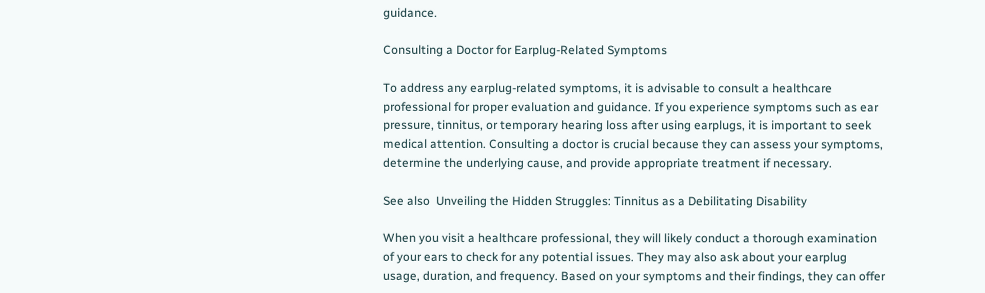guidance.

Consulting a Doctor for Earplug-Related Symptoms

To address any earplug-related symptoms, it is advisable to consult a healthcare professional for proper evaluation and guidance. If you experience symptoms such as ear pressure, tinnitus, or temporary hearing loss after using earplugs, it is important to seek medical attention. Consulting a doctor is crucial because they can assess your symptoms, determine the underlying cause, and provide appropriate treatment if necessary.

See also  Unveiling the Hidden Struggles: Tinnitus as a Debilitating Disability

When you visit a healthcare professional, they will likely conduct a thorough examination of your ears to check for any potential issues. They may also ask about your earplug usage, duration, and frequency. Based on your symptoms and their findings, they can offer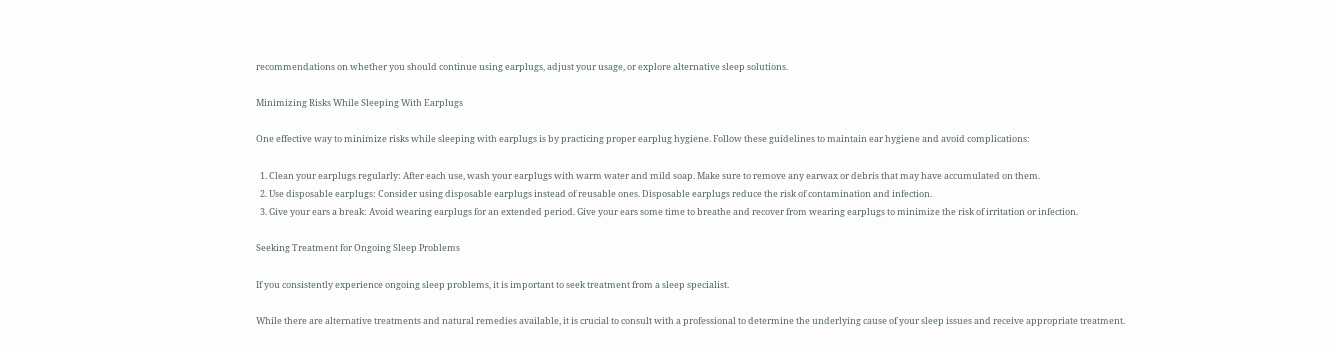recommendations on whether you should continue using earplugs, adjust your usage, or explore alternative sleep solutions.

Minimizing Risks While Sleeping With Earplugs

One effective way to minimize risks while sleeping with earplugs is by practicing proper earplug hygiene. Follow these guidelines to maintain ear hygiene and avoid complications:

  1. Clean your earplugs regularly: After each use, wash your earplugs with warm water and mild soap. Make sure to remove any earwax or debris that may have accumulated on them.
  2. Use disposable earplugs: Consider using disposable earplugs instead of reusable ones. Disposable earplugs reduce the risk of contamination and infection.
  3. Give your ears a break: Avoid wearing earplugs for an extended period. Give your ears some time to breathe and recover from wearing earplugs to minimize the risk of irritation or infection.

Seeking Treatment for Ongoing Sleep Problems

If you consistently experience ongoing sleep problems, it is important to seek treatment from a sleep specialist.

While there are alternative treatments and natural remedies available, it is crucial to consult with a professional to determine the underlying cause of your sleep issues and receive appropriate treatment.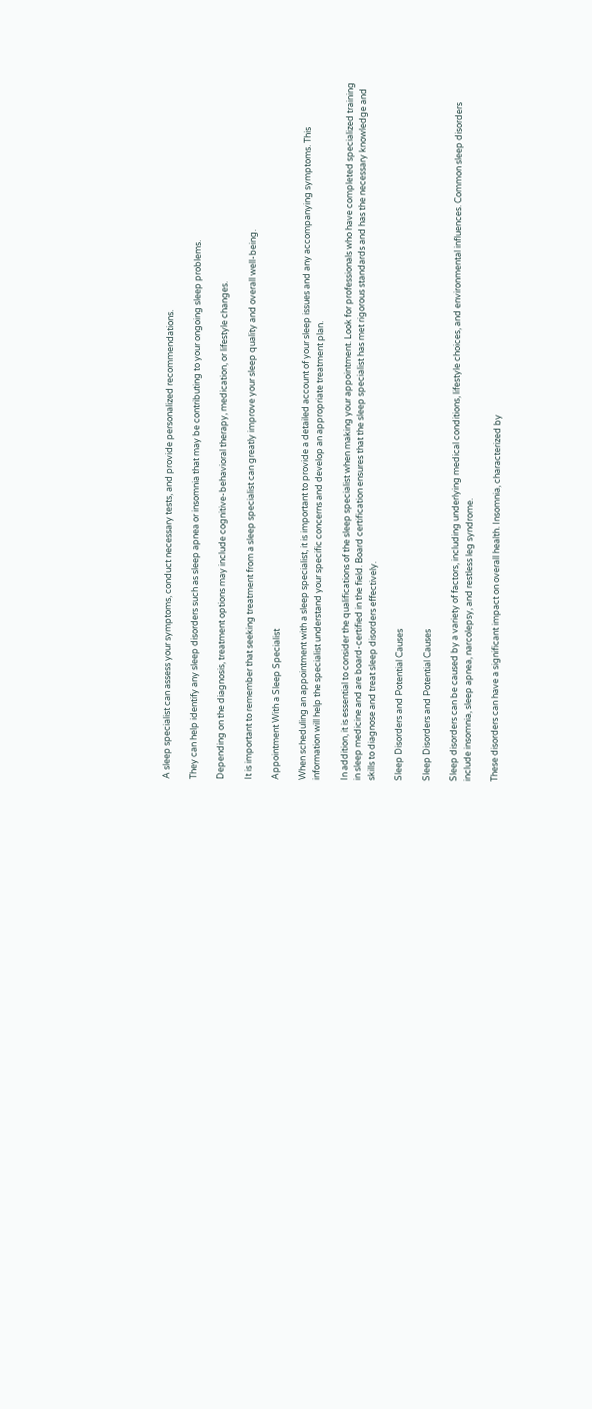A sleep specialist can assess your symptoms, conduct necessary tests, and provide personalized recommendations.

They can help identify any sleep disorders such as sleep apnea or insomnia that may be contributing to your ongoing sleep problems.

Depending on the diagnosis, treatment options may include cognitive-behavioral therapy, medication, or lifestyle changes.

It is important to remember that seeking treatment from a sleep specialist can greatly improve your sleep quality and overall well-being.

Appointment With a Sleep Specialist

When scheduling an appointment with a sleep specialist, it is important to provide a detailed account of your sleep issues and any accompanying symptoms. This information will help the specialist understand your specific concerns and develop an appropriate treatment plan.

In addition, it is essential to consider the qualifications of the sleep specialist when making your appointment. Look for professionals who have completed specialized training in sleep medicine and are board-certified in the field. Board certification ensures that the sleep specialist has met rigorous standards and has the necessary knowledge and skills to diagnose and treat sleep disorders effectively.

Sleep Disorders and Potential Causes

Sleep Disorders and Potential Causes

Sleep disorders can be caused by a variety of factors, including underlying medical conditions, lifestyle choices, and environmental influences. Common sleep disorders include insomnia, sleep apnea, narcolepsy, and restless leg syndrome.

These disorders can have a significant impact on overall health. Insomnia, characterized by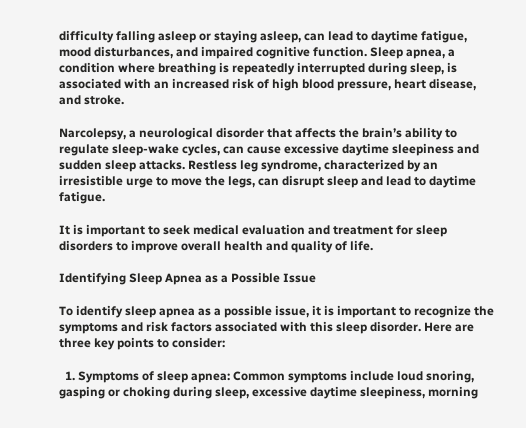difficulty falling asleep or staying asleep, can lead to daytime fatigue, mood disturbances, and impaired cognitive function. Sleep apnea, a condition where breathing is repeatedly interrupted during sleep, is associated with an increased risk of high blood pressure, heart disease, and stroke.

Narcolepsy, a neurological disorder that affects the brain’s ability to regulate sleep-wake cycles, can cause excessive daytime sleepiness and sudden sleep attacks. Restless leg syndrome, characterized by an irresistible urge to move the legs, can disrupt sleep and lead to daytime fatigue.

It is important to seek medical evaluation and treatment for sleep disorders to improve overall health and quality of life.

Identifying Sleep Apnea as a Possible Issue

To identify sleep apnea as a possible issue, it is important to recognize the symptoms and risk factors associated with this sleep disorder. Here are three key points to consider:

  1. Symptoms of sleep apnea: Common symptoms include loud snoring, gasping or choking during sleep, excessive daytime sleepiness, morning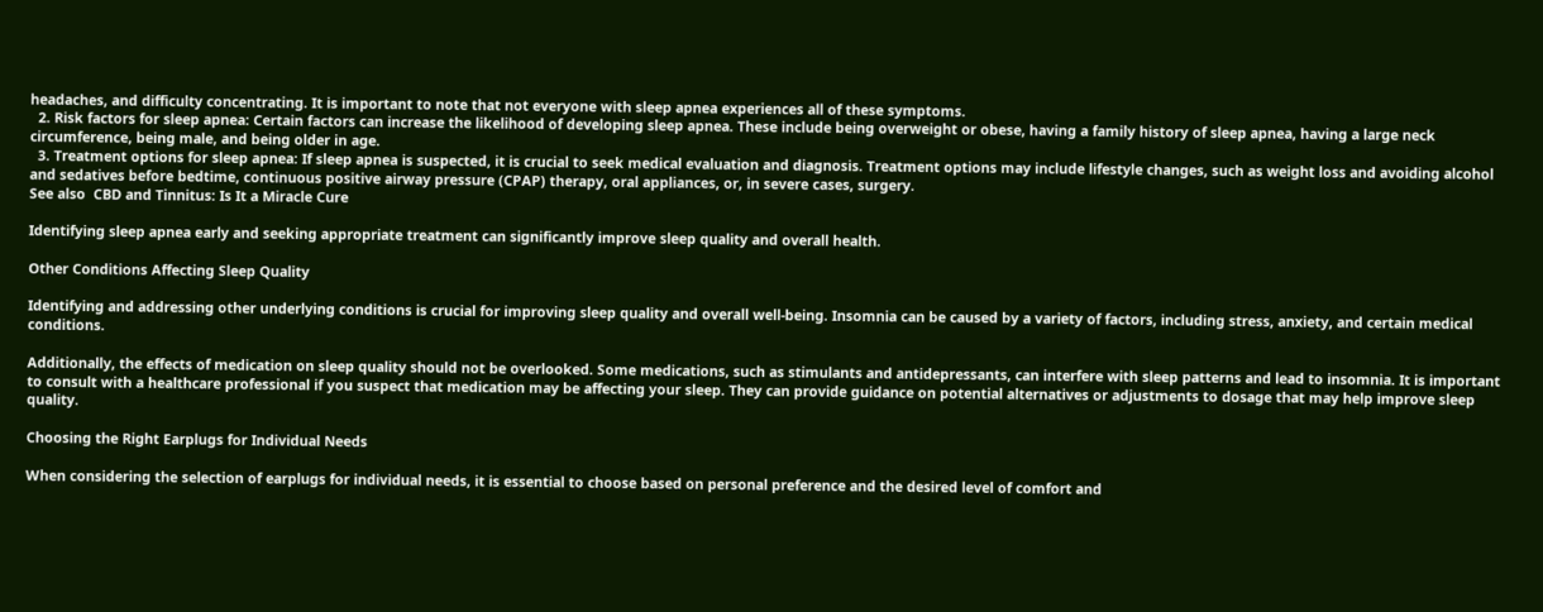headaches, and difficulty concentrating. It is important to note that not everyone with sleep apnea experiences all of these symptoms.
  2. Risk factors for sleep apnea: Certain factors can increase the likelihood of developing sleep apnea. These include being overweight or obese, having a family history of sleep apnea, having a large neck circumference, being male, and being older in age.
  3. Treatment options for sleep apnea: If sleep apnea is suspected, it is crucial to seek medical evaluation and diagnosis. Treatment options may include lifestyle changes, such as weight loss and avoiding alcohol and sedatives before bedtime, continuous positive airway pressure (CPAP) therapy, oral appliances, or, in severe cases, surgery.
See also  CBD and Tinnitus: Is It a Miracle Cure

Identifying sleep apnea early and seeking appropriate treatment can significantly improve sleep quality and overall health.

Other Conditions Affecting Sleep Quality

Identifying and addressing other underlying conditions is crucial for improving sleep quality and overall well-being. Insomnia can be caused by a variety of factors, including stress, anxiety, and certain medical conditions.

Additionally, the effects of medication on sleep quality should not be overlooked. Some medications, such as stimulants and antidepressants, can interfere with sleep patterns and lead to insomnia. It is important to consult with a healthcare professional if you suspect that medication may be affecting your sleep. They can provide guidance on potential alternatives or adjustments to dosage that may help improve sleep quality.

Choosing the Right Earplugs for Individual Needs

When considering the selection of earplugs for individual needs, it is essential to choose based on personal preference and the desired level of comfort and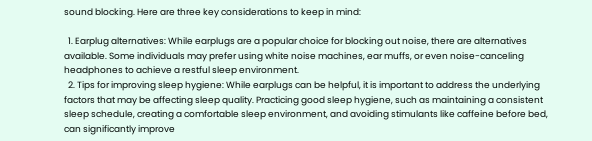sound blocking. Here are three key considerations to keep in mind:

  1. Earplug alternatives: While earplugs are a popular choice for blocking out noise, there are alternatives available. Some individuals may prefer using white noise machines, ear muffs, or even noise-canceling headphones to achieve a restful sleep environment.
  2. Tips for improving sleep hygiene: While earplugs can be helpful, it is important to address the underlying factors that may be affecting sleep quality. Practicing good sleep hygiene, such as maintaining a consistent sleep schedule, creating a comfortable sleep environment, and avoiding stimulants like caffeine before bed, can significantly improve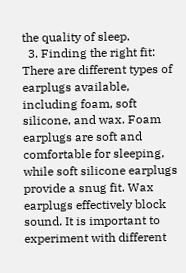the quality of sleep.
  3. Finding the right fit: There are different types of earplugs available, including foam, soft silicone, and wax. Foam earplugs are soft and comfortable for sleeping, while soft silicone earplugs provide a snug fit. Wax earplugs effectively block sound. It is important to experiment with different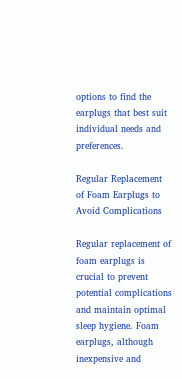options to find the earplugs that best suit individual needs and preferences.

Regular Replacement of Foam Earplugs to Avoid Complications

Regular replacement of foam earplugs is crucial to prevent potential complications and maintain optimal sleep hygiene. Foam earplugs, although inexpensive and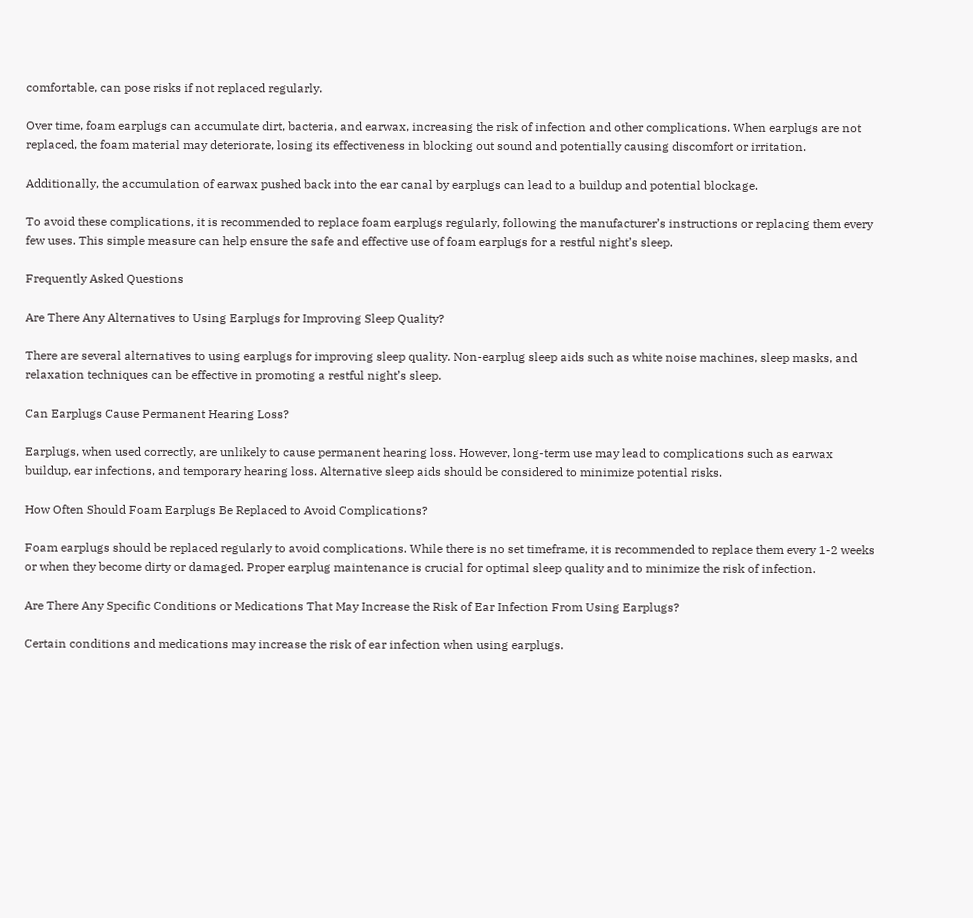comfortable, can pose risks if not replaced regularly.

Over time, foam earplugs can accumulate dirt, bacteria, and earwax, increasing the risk of infection and other complications. When earplugs are not replaced, the foam material may deteriorate, losing its effectiveness in blocking out sound and potentially causing discomfort or irritation.

Additionally, the accumulation of earwax pushed back into the ear canal by earplugs can lead to a buildup and potential blockage.

To avoid these complications, it is recommended to replace foam earplugs regularly, following the manufacturer’s instructions or replacing them every few uses. This simple measure can help ensure the safe and effective use of foam earplugs for a restful night’s sleep.

Frequently Asked Questions

Are There Any Alternatives to Using Earplugs for Improving Sleep Quality?

There are several alternatives to using earplugs for improving sleep quality. Non-earplug sleep aids such as white noise machines, sleep masks, and relaxation techniques can be effective in promoting a restful night’s sleep.

Can Earplugs Cause Permanent Hearing Loss?

Earplugs, when used correctly, are unlikely to cause permanent hearing loss. However, long-term use may lead to complications such as earwax buildup, ear infections, and temporary hearing loss. Alternative sleep aids should be considered to minimize potential risks.

How Often Should Foam Earplugs Be Replaced to Avoid Complications?

Foam earplugs should be replaced regularly to avoid complications. While there is no set timeframe, it is recommended to replace them every 1-2 weeks or when they become dirty or damaged. Proper earplug maintenance is crucial for optimal sleep quality and to minimize the risk of infection.

Are There Any Specific Conditions or Medications That May Increase the Risk of Ear Infection From Using Earplugs?

Certain conditions and medications may increase the risk of ear infection when using earplugs.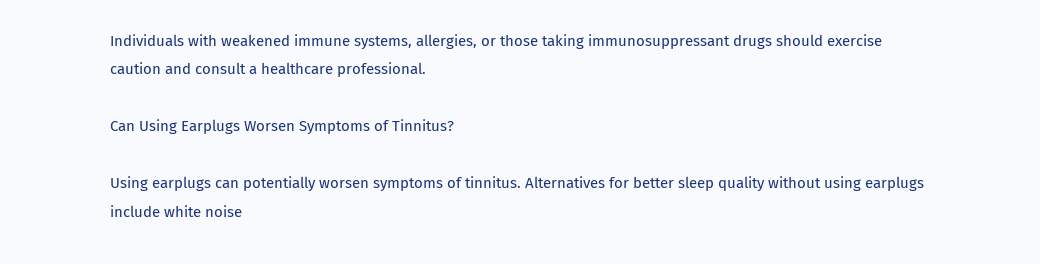Individuals with weakened immune systems, allergies, or those taking immunosuppressant drugs should exercise caution and consult a healthcare professional.

Can Using Earplugs Worsen Symptoms of Tinnitus?

Using earplugs can potentially worsen symptoms of tinnitus. Alternatives for better sleep quality without using earplugs include white noise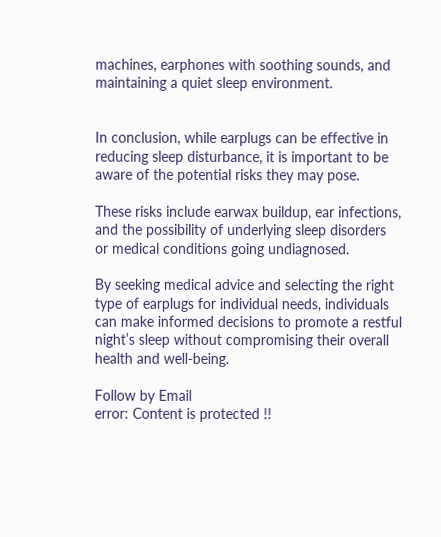machines, earphones with soothing sounds, and maintaining a quiet sleep environment.


In conclusion, while earplugs can be effective in reducing sleep disturbance, it is important to be aware of the potential risks they may pose.

These risks include earwax buildup, ear infections, and the possibility of underlying sleep disorders or medical conditions going undiagnosed.

By seeking medical advice and selecting the right type of earplugs for individual needs, individuals can make informed decisions to promote a restful night’s sleep without compromising their overall health and well-being.

Follow by Email
error: Content is protected !!